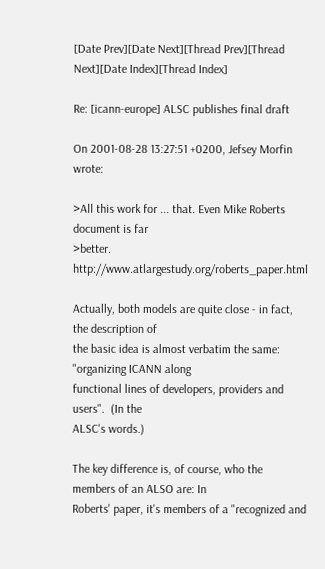[Date Prev][Date Next][Thread Prev][Thread Next][Date Index][Thread Index]

Re: [icann-europe] ALSC publishes final draft

On 2001-08-28 13:27:51 +0200, Jefsey Morfin wrote:

>All this work for ... that. Even Mike Roberts document is far
>better. http://www.atlargestudy.org/roberts_paper.html

Actually, both models are quite close - in fact, the description of
the basic idea is almost verbatim the same:  "organizing ICANN along
functional lines of developers, providers and users".  (In the
ALSC's words.)

The key difference is, of course, who the members of an ALSO are: In
Roberts' paper, it's members of a "recognized and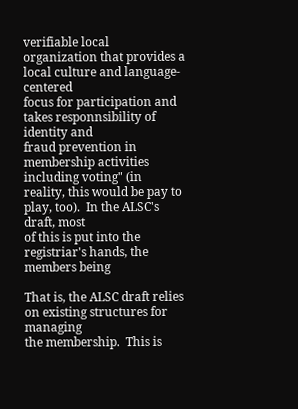verifiable local
organization that provides a local culture and language-centered
focus for participation and takes responnsibility of identity and
fraud prevention in membership activities including voting" (in
reality, this would be pay to play, too).  In the ALSC's draft, most
of this is put into the registriar's hands, the members being

That is, the ALSC draft relies on existing structures for managing
the membership.  This is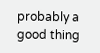probably a good thing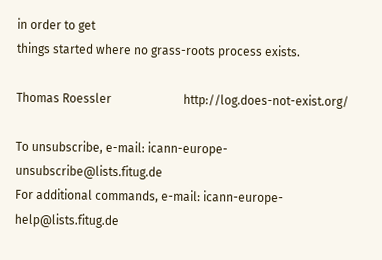in order to get
things started where no grass-roots process exists.

Thomas Roessler                        http://log.does-not-exist.org/

To unsubscribe, e-mail: icann-europe-unsubscribe@lists.fitug.de
For additional commands, e-mail: icann-europe-help@lists.fitug.de